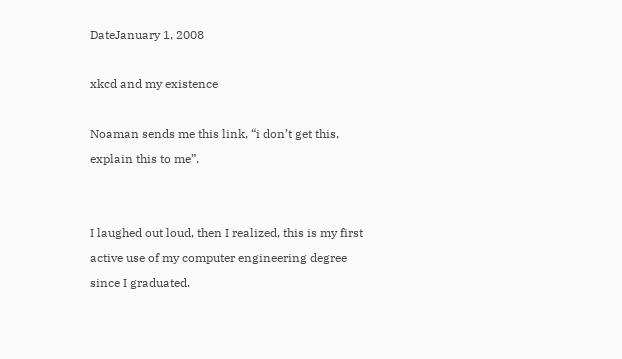DateJanuary 1, 2008

xkcd and my existence

Noaman sends me this link, “i don’t get this, explain this to me”.


I laughed out loud, then I realized, this is my first active use of my computer engineering degree since I graduated.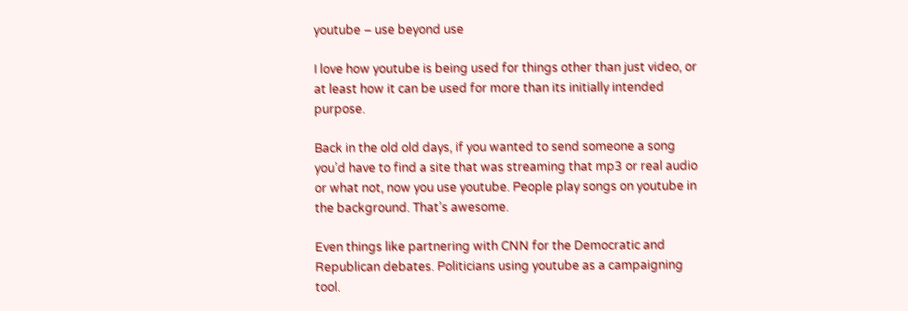youtube – use beyond use

I love how youtube is being used for things other than just video, or at least how it can be used for more than its initially intended purpose.

Back in the old old days, if you wanted to send someone a song you’d have to find a site that was streaming that mp3 or real audio or what not, now you use youtube. People play songs on youtube in the background. That’s awesome.

Even things like partnering with CNN for the Democratic and Republican debates. Politicians using youtube as a campaigning tool.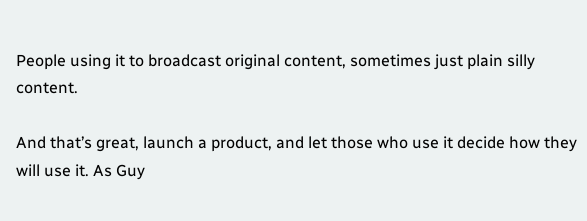People using it to broadcast original content, sometimes just plain silly content.

And that’s great, launch a product, and let those who use it decide how they will use it. As Guy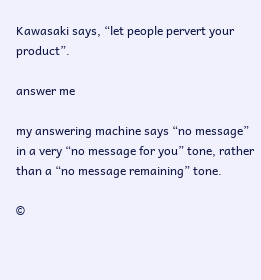Kawasaki says, “let people pervert your product”.

answer me

my answering machine says “no message” in a very “no message for you” tone, rather than a “no message remaining” tone.

©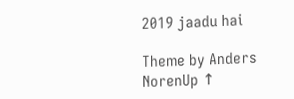2019 jaadu hai

Theme by Anders NorenUp ↑